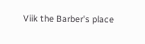Viik the Barber's place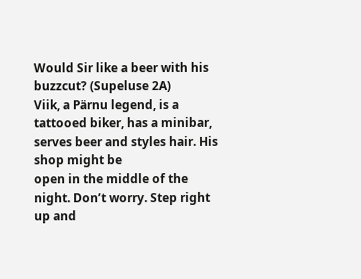Would Sir like a beer with his buzzcut? (Supeluse 2A)
Viik, a Pärnu legend, is a tattooed biker, has a minibar, serves beer and styles hair. His shop might be
open in the middle of the night. Don’t worry. Step right up and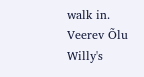walk in.
Veerev Õlu
Willy's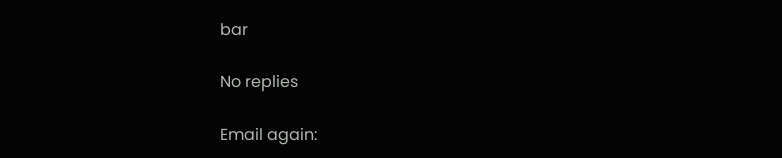bar

No replies

Email again: